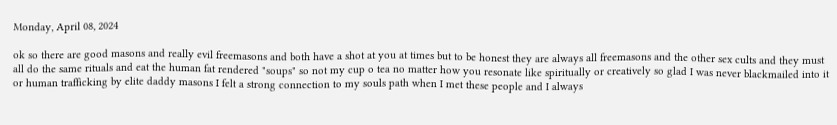Monday, April 08, 2024

ok so there are good masons and really evil freemasons and both have a shot at you at times but to be honest they are always all freemasons and the other sex cults and they must all do the same rituals and eat the human fat rendered "soups" so not my cup o tea no matter how you resonate like spiritually or creatively so glad I was never blackmailed into it or human trafficking by elite daddy masons I felt a strong connection to my souls path when I met these people and I always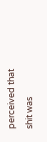perceived that shit was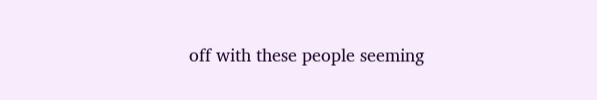off with these people seeming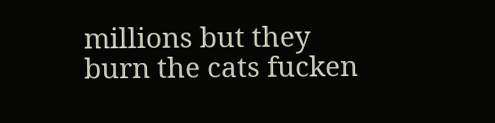millions but they burn the cats fucken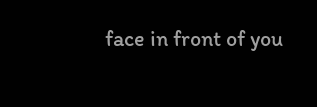face in front of you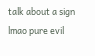talk about a sign lmao pure evil